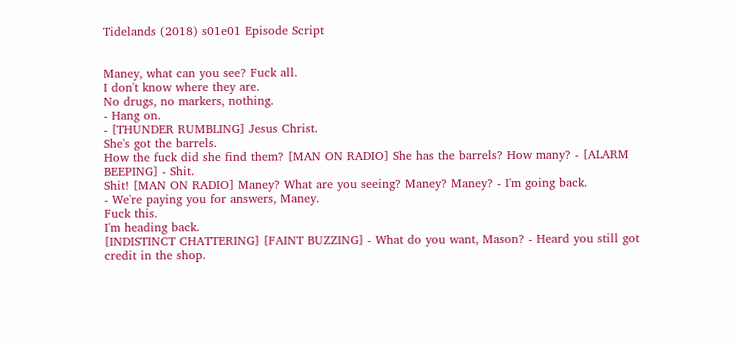Tidelands (2018) s01e01 Episode Script


Maney, what can you see? Fuck all.
I don't know where they are.
No drugs, no markers, nothing.
- Hang on.
- [THUNDER RUMBLING] Jesus Christ.
She's got the barrels.
How the fuck did she find them? [MAN ON RADIO] She has the barrels? How many? - [ALARM BEEPING] - Shit.
Shit! [MAN ON RADIO] Maney? What are you seeing? Maney? Maney? - I'm going back.
- We're paying you for answers, Maney.
Fuck this.
I'm heading back.
[INDISTINCT CHATTERING] [FAINT BUZZING] - What do you want, Mason? - Heard you still got credit in the shop.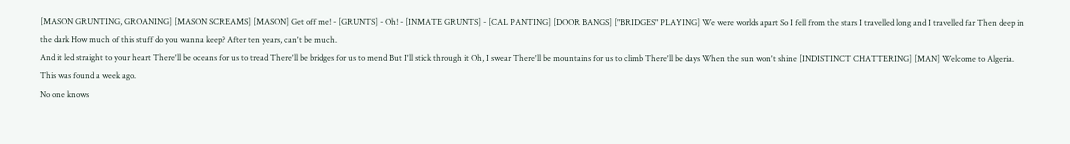[MASON GRUNTING, GROANING] [MASON SCREAMS] [MASON] Get off me! - [GRUNTS] - Oh! - [INMATE GRUNTS] - [CAL PANTING] [DOOR BANGS] ["BRIDGES" PLAYING] We were worlds apart So I fell from the stars I travelled long and I travelled far Then deep in the dark How much of this stuff do you wanna keep? After ten years, can't be much.
And it led straight to your heart There'll be oceans for us to tread There'll be bridges for us to mend But I'll stick through it Oh, I swear There'll be mountains for us to climb There'll be days When the sun won't shine [INDISTINCT CHATTERING] [MAN] Welcome to Algeria.
This was found a week ago.
No one knows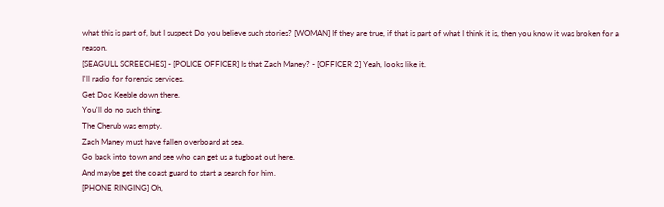what this is part of, but I suspect Do you believe such stories? [WOMAN] If they are true, if that is part of what I think it is, then you know it was broken for a reason.
[SEAGULL SCREECHES] - [POLICE OFFICER] Is that Zach Maney? - [OFFICER 2] Yeah, looks like it.
I'll radio for forensic services.
Get Doc Keeble down there.
You'll do no such thing.
The Cherub was empty.
Zach Maney must have fallen overboard at sea.
Go back into town and see who can get us a tugboat out here.
And maybe get the coast guard to start a search for him.
[PHONE RINGING] Oh,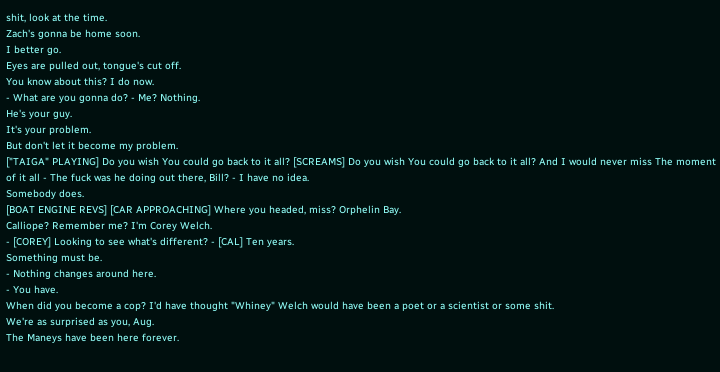shit, look at the time.
Zach's gonna be home soon.
I better go.
Eyes are pulled out, tongue's cut off.
You know about this? I do now.
- What are you gonna do? - Me? Nothing.
He's your guy.
It's your problem.
But don't let it become my problem.
["TAIGA" PLAYING] Do you wish You could go back to it all? [SCREAMS] Do you wish You could go back to it all? And I would never miss The moment of it all - The fuck was he doing out there, Bill? - I have no idea.
Somebody does.
[BOAT ENGINE REVS] [CAR APPROACHING] Where you headed, miss? Orphelin Bay.
Calliope? Remember me? I'm Corey Welch.
- [COREY] Looking to see what's different? - [CAL] Ten years.
Something must be.
- Nothing changes around here.
- You have.
When did you become a cop? I'd have thought "Whiney" Welch would have been a poet or a scientist or some shit.
We're as surprised as you, Aug.
The Maneys have been here forever.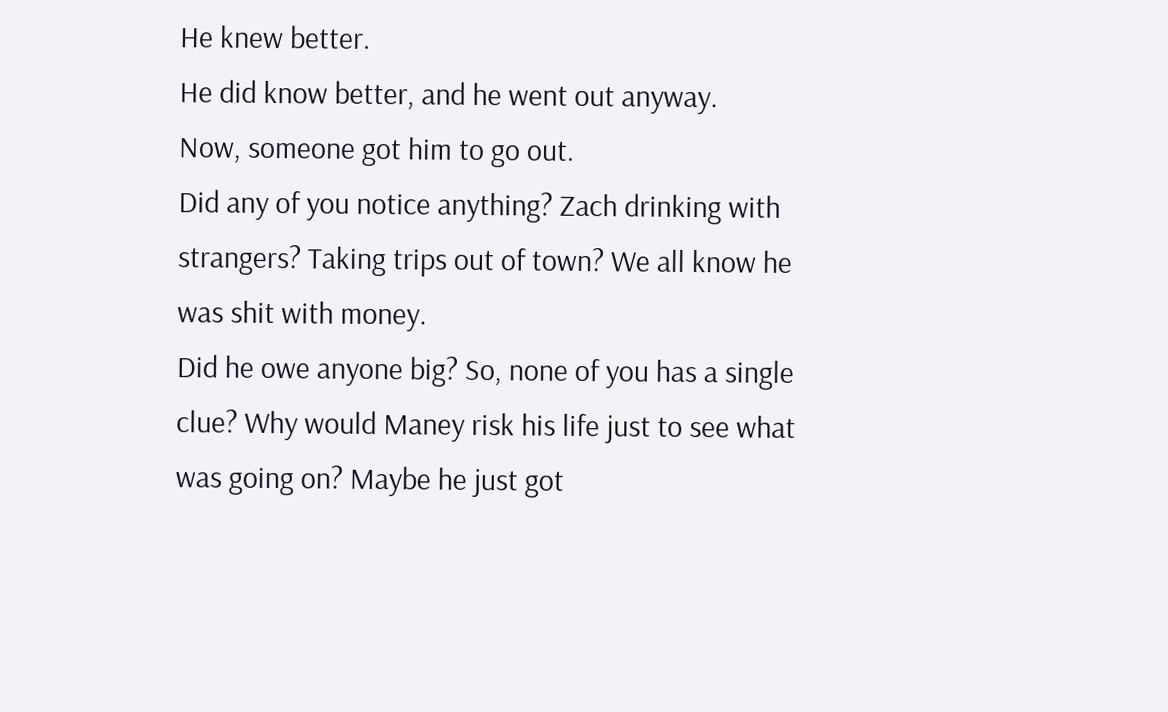He knew better.
He did know better, and he went out anyway.
Now, someone got him to go out.
Did any of you notice anything? Zach drinking with strangers? Taking trips out of town? We all know he was shit with money.
Did he owe anyone big? So, none of you has a single clue? Why would Maney risk his life just to see what was going on? Maybe he just got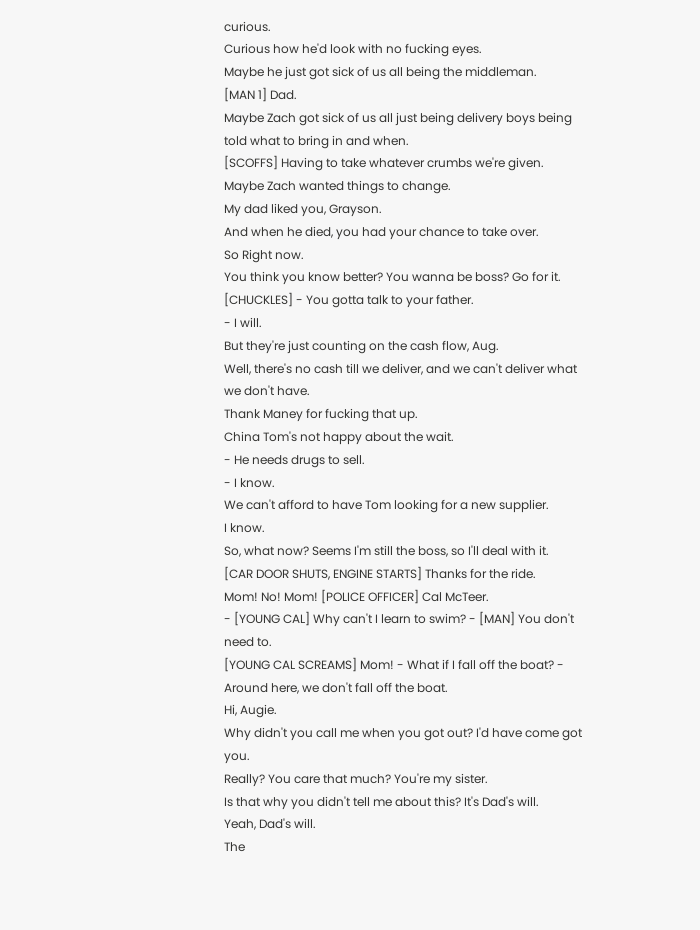curious.
Curious how he'd look with no fucking eyes.
Maybe he just got sick of us all being the middleman.
[MAN 1] Dad.
Maybe Zach got sick of us all just being delivery boys being told what to bring in and when.
[SCOFFS] Having to take whatever crumbs we're given.
Maybe Zach wanted things to change.
My dad liked you, Grayson.
And when he died, you had your chance to take over.
So Right now.
You think you know better? You wanna be boss? Go for it.
[CHUCKLES] - You gotta talk to your father.
- I will.
But they're just counting on the cash flow, Aug.
Well, there's no cash till we deliver, and we can't deliver what we don't have.
Thank Maney for fucking that up.
China Tom's not happy about the wait.
- He needs drugs to sell.
- I know.
We can't afford to have Tom looking for a new supplier.
I know.
So, what now? Seems I'm still the boss, so I'll deal with it.
[CAR DOOR SHUTS, ENGINE STARTS] Thanks for the ride.
Mom! No! Mom! [POLICE OFFICER] Cal McTeer.
- [YOUNG CAL] Why can't I learn to swim? - [MAN] You don't need to.
[YOUNG CAL SCREAMS] Mom! - What if I fall off the boat? - Around here, we don't fall off the boat.
Hi, Augie.
Why didn't you call me when you got out? I'd have come got you.
Really? You care that much? You're my sister.
Is that why you didn't tell me about this? It's Dad's will.
Yeah, Dad's will.
The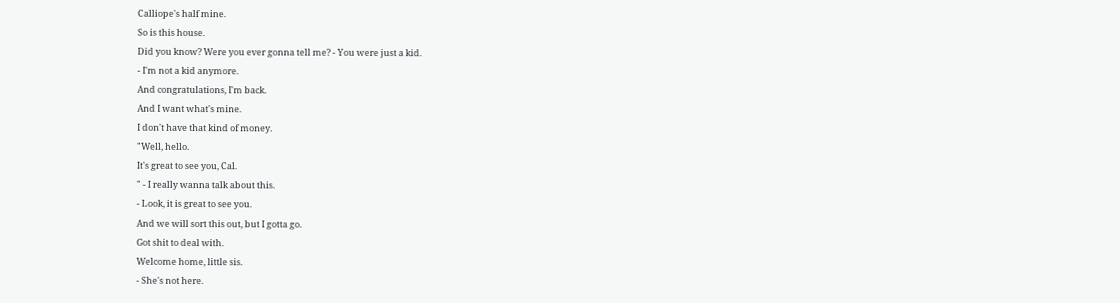Calliope's half mine.
So is this house.
Did you know? Were you ever gonna tell me? - You were just a kid.
- I'm not a kid anymore.
And congratulations, I'm back.
And I want what's mine.
I don't have that kind of money.
"Well, hello.
It's great to see you, Cal.
" - I really wanna talk about this.
- Look, it is great to see you.
And we will sort this out, but I gotta go.
Got shit to deal with.
Welcome home, little sis.
- She's not here.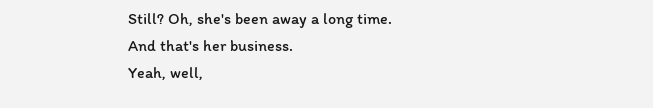Still? Oh, she's been away a long time.
And that's her business.
Yeah, well,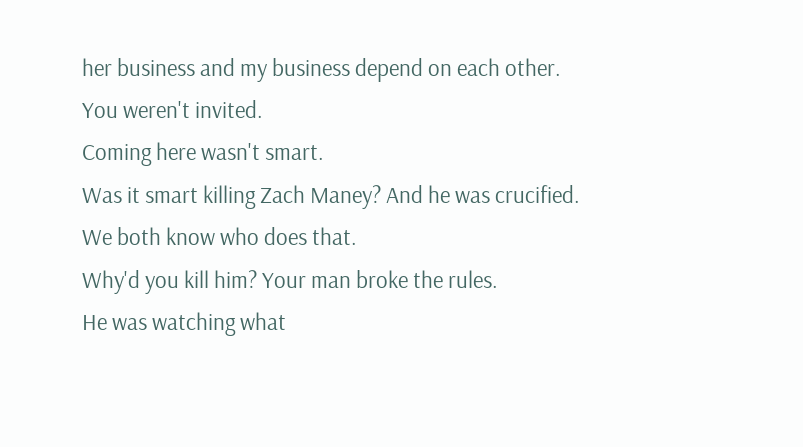her business and my business depend on each other.
You weren't invited.
Coming here wasn't smart.
Was it smart killing Zach Maney? And he was crucified.
We both know who does that.
Why'd you kill him? Your man broke the rules.
He was watching what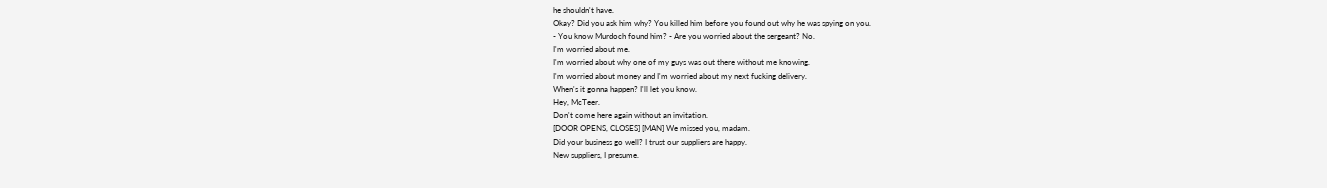he shouldn't have.
Okay? Did you ask him why? You killed him before you found out why he was spying on you.
- You know Murdoch found him? - Are you worried about the sergeant? No.
I'm worried about me.
I'm worried about why one of my guys was out there without me knowing.
I'm worried about money and I'm worried about my next fucking delivery.
When's it gonna happen? I'll let you know.
Hey, McTeer.
Don't come here again without an invitation.
[DOOR OPENS, CLOSES] [MAN] We missed you, madam.
Did your business go well? I trust our suppliers are happy.
New suppliers, I presume.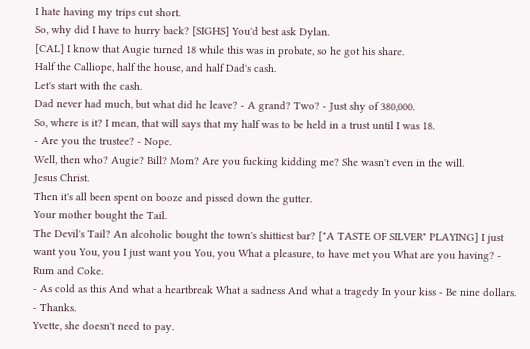I hate having my trips cut short.
So, why did I have to hurry back? [SIGHS] You'd best ask Dylan.
[CAL] I know that Augie turned 18 while this was in probate, so he got his share.
Half the Calliope, half the house, and half Dad's cash.
Let's start with the cash.
Dad never had much, but what did he leave? - A grand? Two? - Just shy of 380,000.
So, where is it? I mean, that will says that my half was to be held in a trust until I was 18.
- Are you the trustee? - Nope.
Well, then who? Augie? Bill? Mom? Are you fucking kidding me? She wasn't even in the will.
Jesus Christ.
Then it's all been spent on booze and pissed down the gutter.
Your mother bought the Tail.
The Devil's Tail? An alcoholic bought the town's shittiest bar? ["A TASTE OF SILVER" PLAYING] I just want you You, you I just want you You, you What a pleasure, to have met you What are you having? - Rum and Coke.
- As cold as this And what a heartbreak What a sadness And what a tragedy In your kiss - Be nine dollars.
- Thanks.
Yvette, she doesn't need to pay.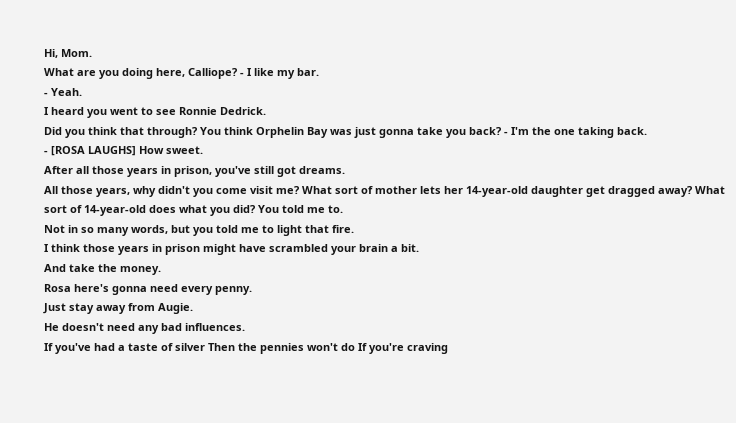Hi, Mom.
What are you doing here, Calliope? - I like my bar.
- Yeah.
I heard you went to see Ronnie Dedrick.
Did you think that through? You think Orphelin Bay was just gonna take you back? - I'm the one taking back.
- [ROSA LAUGHS] How sweet.
After all those years in prison, you've still got dreams.
All those years, why didn't you come visit me? What sort of mother lets her 14-year-old daughter get dragged away? What sort of 14-year-old does what you did? You told me to.
Not in so many words, but you told me to light that fire.
I think those years in prison might have scrambled your brain a bit.
And take the money.
Rosa here's gonna need every penny.
Just stay away from Augie.
He doesn't need any bad influences.
If you've had a taste of silver Then the pennies won't do If you're craving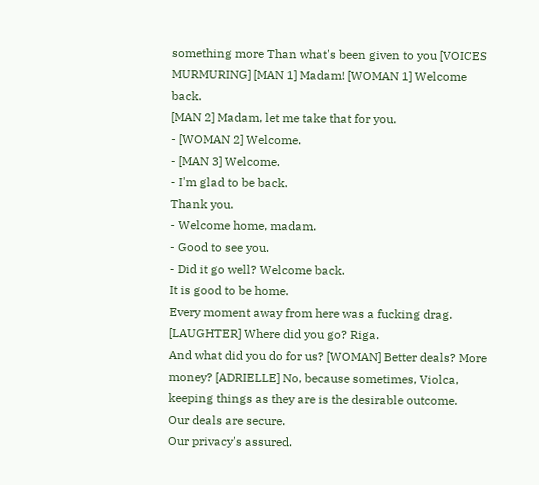something more Than what's been given to you [VOICES MURMURING] [MAN 1] Madam! [WOMAN 1] Welcome back.
[MAN 2] Madam, let me take that for you.
- [WOMAN 2] Welcome.
- [MAN 3] Welcome.
- I'm glad to be back.
Thank you.
- Welcome home, madam.
- Good to see you.
- Did it go well? Welcome back.
It is good to be home.
Every moment away from here was a fucking drag.
[LAUGHTER] Where did you go? Riga.
And what did you do for us? [WOMAN] Better deals? More money? [ADRIELLE] No, because sometimes, Violca, keeping things as they are is the desirable outcome.
Our deals are secure.
Our privacy's assured.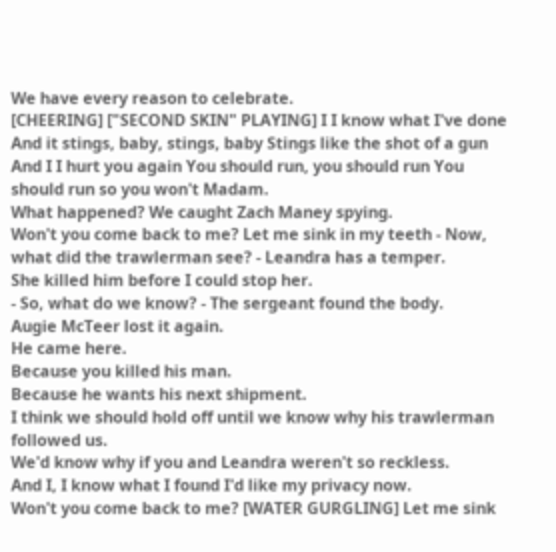We have every reason to celebrate.
[CHEERING] ["SECOND SKIN" PLAYING] I I know what I've done And it stings, baby, stings, baby Stings like the shot of a gun And I I hurt you again You should run, you should run You should run so you won't Madam.
What happened? We caught Zach Maney spying.
Won't you come back to me? Let me sink in my teeth - Now, what did the trawlerman see? - Leandra has a temper.
She killed him before I could stop her.
- So, what do we know? - The sergeant found the body.
Augie McTeer lost it again.
He came here.
Because you killed his man.
Because he wants his next shipment.
I think we should hold off until we know why his trawlerman followed us.
We'd know why if you and Leandra weren't so reckless.
And I, I know what I found I'd like my privacy now.
Won't you come back to me? [WATER GURGLING] Let me sink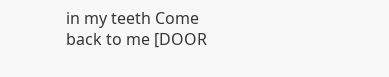in my teeth Come back to me [DOOR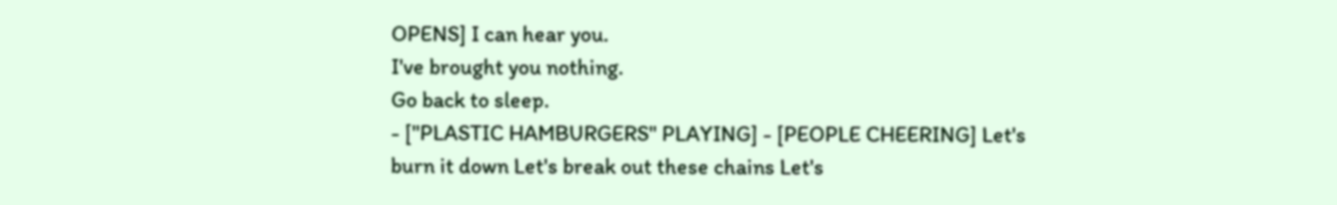OPENS] I can hear you.
I've brought you nothing.
Go back to sleep.
- ["PLASTIC HAMBURGERS" PLAYING] - [PEOPLE CHEERING] Let's burn it down Let's break out these chains Let's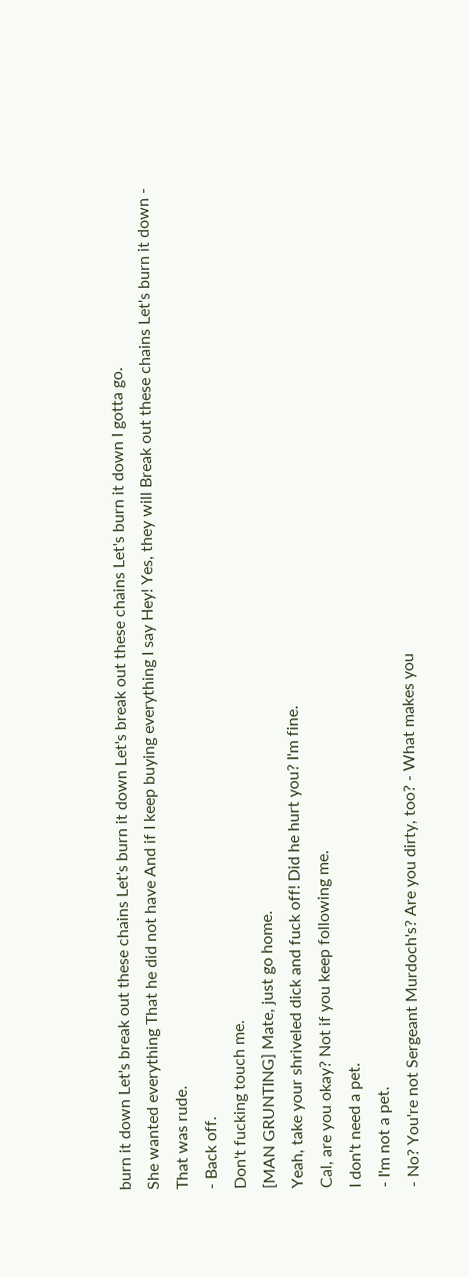burn it down Let's break out these chains Let's burn it down Let's break out these chains Let's burn it down I gotta go.
She wanted everything That he did not have And if I keep buying everything I say Hey! Yes, they will Break out these chains Let's burn it down - That was rude.
- Back off.
Don't fucking touch me.
[MAN GRUNTING] Mate, just go home.
Yeah, take your shriveled dick and fuck off! Did he hurt you? I'm fine.
Cal, are you okay? Not if you keep following me.
I don't need a pet.
- I'm not a pet.
- No? You're not Sergeant Murdoch's? Are you dirty, too? - What makes you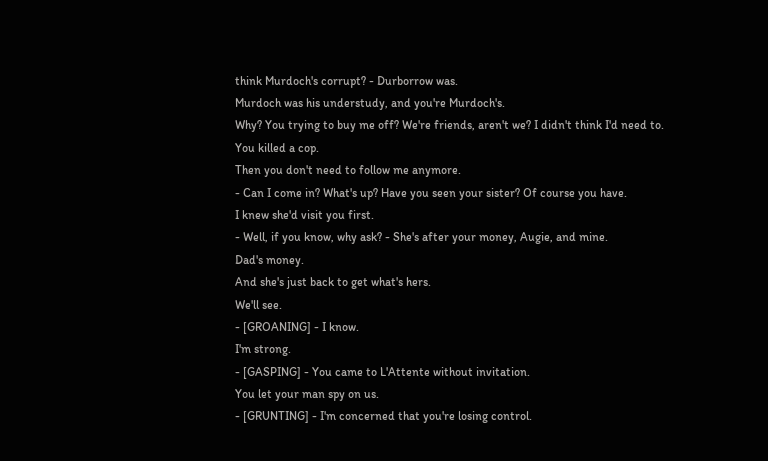think Murdoch's corrupt? - Durborrow was.
Murdoch was his understudy, and you're Murdoch's.
Why? You trying to buy me off? We're friends, aren't we? I didn't think I'd need to.
You killed a cop.
Then you don't need to follow me anymore.
- Can I come in? What's up? Have you seen your sister? Of course you have.
I knew she'd visit you first.
- Well, if you know, why ask? - She's after your money, Augie, and mine.
Dad's money.
And she's just back to get what's hers.
We'll see.
- [GROANING] - I know.
I'm strong.
- [GASPING] - You came to L'Attente without invitation.
You let your man spy on us.
- [GRUNTING] - I'm concerned that you're losing control.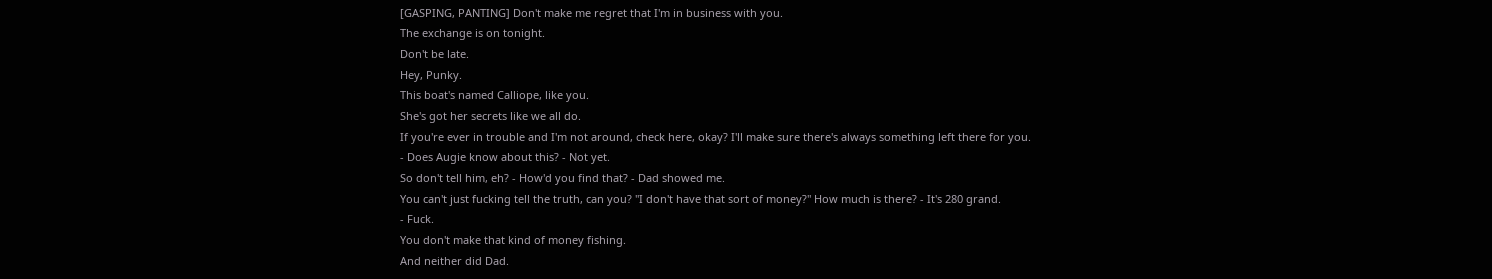[GASPING, PANTING] Don't make me regret that I'm in business with you.
The exchange is on tonight.
Don't be late.
Hey, Punky.
This boat's named Calliope, like you.
She's got her secrets like we all do.
If you're ever in trouble and I'm not around, check here, okay? I'll make sure there's always something left there for you.
- Does Augie know about this? - Not yet.
So don't tell him, eh? - How'd you find that? - Dad showed me.
You can't just fucking tell the truth, can you? "I don't have that sort of money?" How much is there? - It's 280 grand.
- Fuck.
You don't make that kind of money fishing.
And neither did Dad.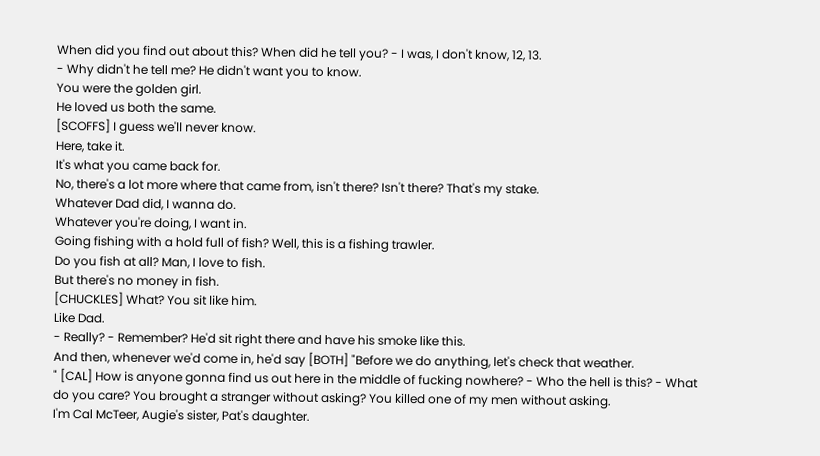When did you find out about this? When did he tell you? - I was, I don't know, 12, 13.
- Why didn't he tell me? He didn't want you to know.
You were the golden girl.
He loved us both the same.
[SCOFFS] I guess we'll never know.
Here, take it.
It's what you came back for.
No, there's a lot more where that came from, isn't there? Isn't there? That's my stake.
Whatever Dad did, I wanna do.
Whatever you're doing, I want in.
Going fishing with a hold full of fish? Well, this is a fishing trawler.
Do you fish at all? Man, I love to fish.
But there's no money in fish.
[CHUCKLES] What? You sit like him.
Like Dad.
- Really? - Remember? He'd sit right there and have his smoke like this.
And then, whenever we'd come in, he'd say [BOTH] "Before we do anything, let's check that weather.
" [CAL] How is anyone gonna find us out here in the middle of fucking nowhere? - Who the hell is this? - What do you care? You brought a stranger without asking? You killed one of my men without asking.
I'm Cal McTeer, Augie's sister, Pat's daughter.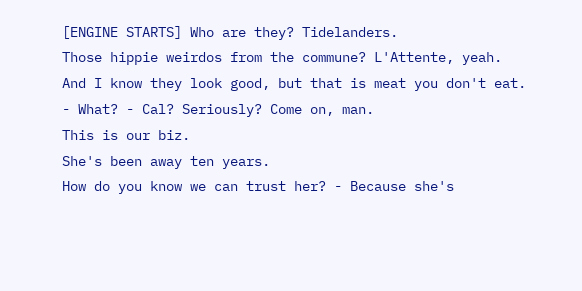[ENGINE STARTS] Who are they? Tidelanders.
Those hippie weirdos from the commune? L'Attente, yeah.
And I know they look good, but that is meat you don't eat.
- What? - Cal? Seriously? Come on, man.
This is our biz.
She's been away ten years.
How do you know we can trust her? - Because she's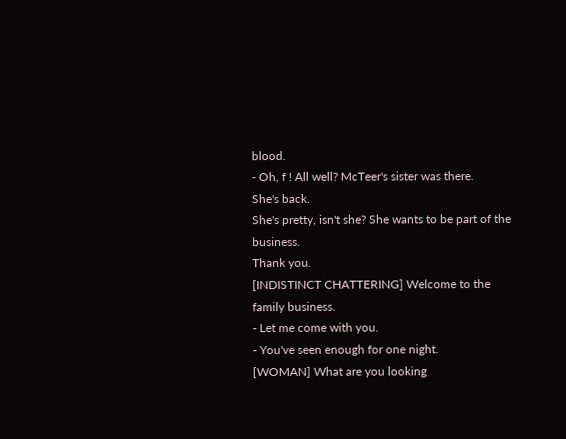blood.
- Oh, f ! All well? McTeer's sister was there.
She's back.
She's pretty, isn't she? She wants to be part of the business.
Thank you.
[INDISTINCT CHATTERING] Welcome to the family business.
- Let me come with you.
- You've seen enough for one night.
[WOMAN] What are you looking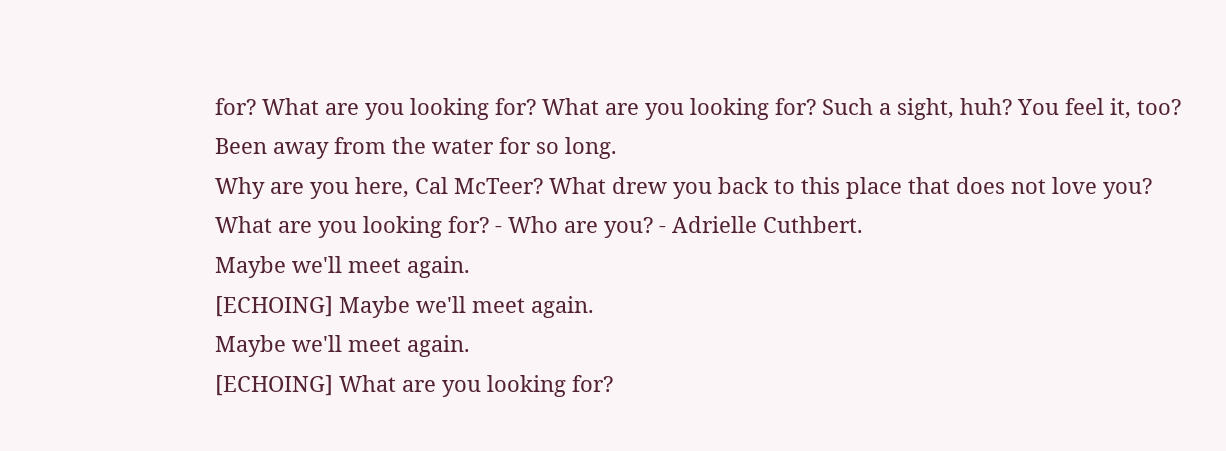for? What are you looking for? What are you looking for? Such a sight, huh? You feel it, too? Been away from the water for so long.
Why are you here, Cal McTeer? What drew you back to this place that does not love you? What are you looking for? - Who are you? - Adrielle Cuthbert.
Maybe we'll meet again.
[ECHOING] Maybe we'll meet again.
Maybe we'll meet again.
[ECHOING] What are you looking for?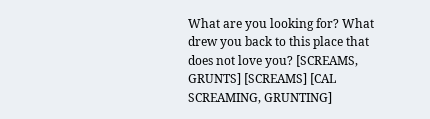What are you looking for? What drew you back to this place that does not love you? [SCREAMS, GRUNTS] [SCREAMS] [CAL SCREAMING, GRUNTING]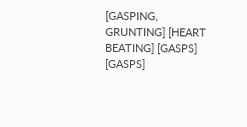[GASPING, GRUNTING] [HEART BEATING] [GASPS] [GASPS]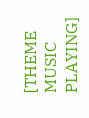[THEME MUSIC PLAYING]